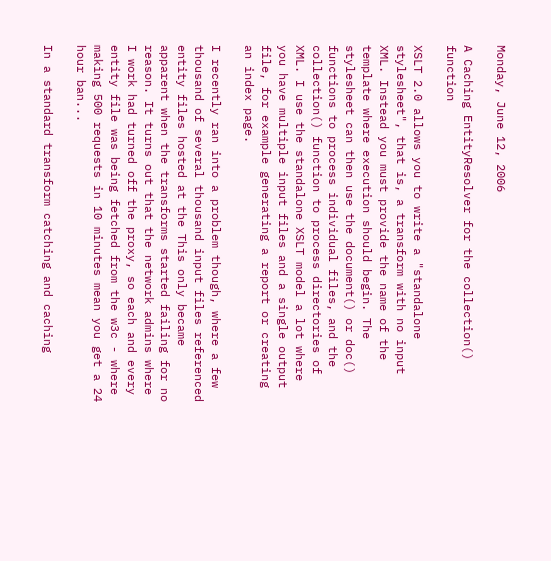Monday, June 12, 2006

A Caching EntityResolver for the collection() function

XSLT 2.0 allows you to write a "standalone stylesheet", that is, a transform with no input XML. Instead you must provide the name of the template where execution should begin. The stylesheet can then use the document() or doc() functions to process individual files, and the collection() function to process directories of XML. I use the standalone XSLT model a lot where you have multiple input files and a single output file, for example generating a report or creating an index page.

I recently ran into a problem though, where a few thousand of several thousand input files referenced entity files hosted at the This only became apparent when the transforms started failing for no reason. It turns out that the network admins where I work had turned off the proxy, so each and every entity file was being fetched from the w3c - where making 500 requests in 10 minutes mean you get a 24 hour ban...

In a standard transform catching and caching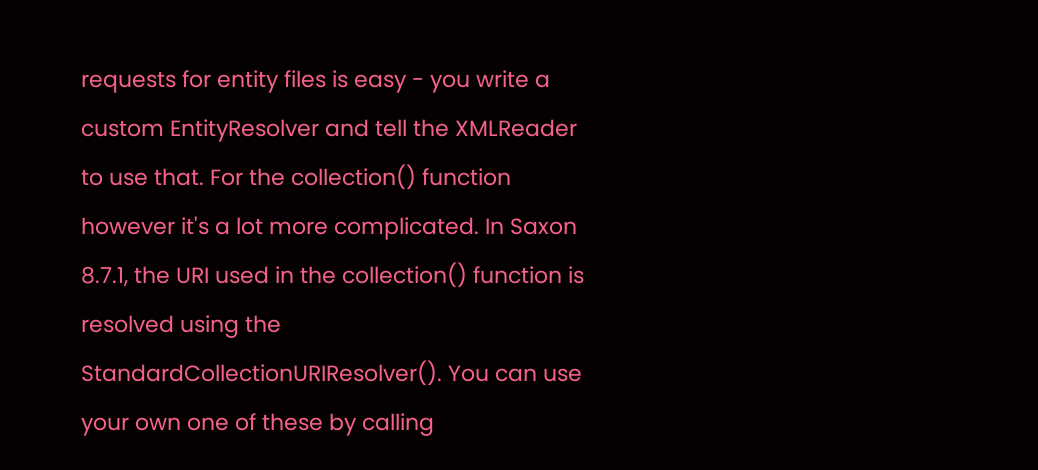requests for entity files is easy - you write a custom EntityResolver and tell the XMLReader to use that. For the collection() function however it's a lot more complicated. In Saxon 8.7.1, the URI used in the collection() function is resolved using the StandardCollectionURIResolver(). You can use your own one of these by calling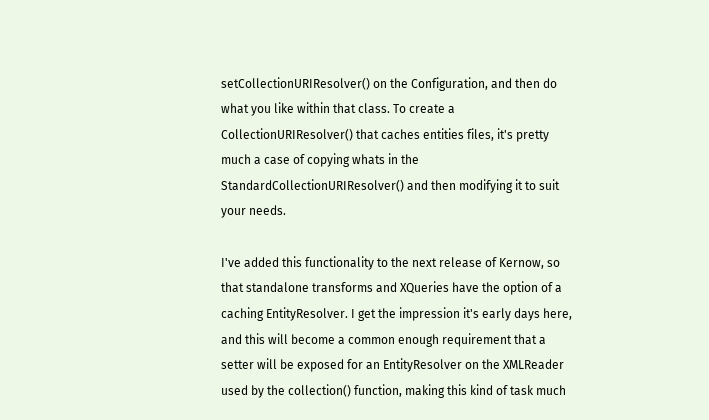setCollectionURIResolver() on the Configuration, and then do what you like within that class. To create a CollectionURIResolver() that caches entities files, it's pretty much a case of copying whats in the StandardCollectionURIResolver() and then modifying it to suit your needs.

I've added this functionality to the next release of Kernow, so that standalone transforms and XQueries have the option of a caching EntityResolver. I get the impression it's early days here, and this will become a common enough requirement that a setter will be exposed for an EntityResolver on the XMLReader used by the collection() function, making this kind of task much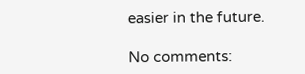easier in the future.

No comments: